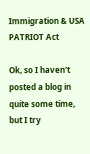Immigration & USA PATRIOT Act

Ok, so I haven't posted a blog in quite some time, but I try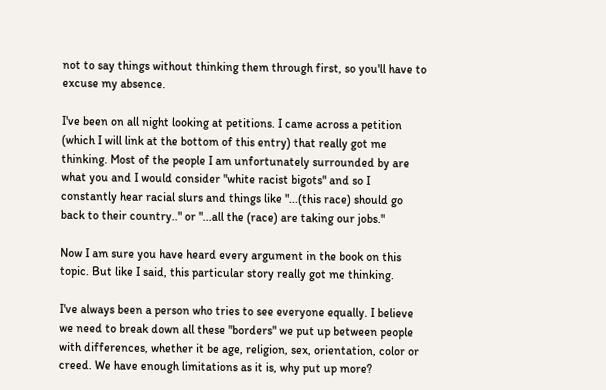not to say things without thinking them through first, so you'll have to excuse my absence.

I've been on all night looking at petitions. I came across a petition (which I will link at the bottom of this entry) that really got me thinking. Most of the people I am unfortunately surrounded by are what you and I would consider "white racist bigots" and so I constantly hear racial slurs and things like "...(this race) should go back to their country.." or "...all the (race) are taking our jobs."

Now I am sure you have heard every argument in the book on this topic. But like I said, this particular story really got me thinking.

I've always been a person who tries to see everyone equally. I believe we need to break down all these "borders" we put up between people with differences, whether it be age, religion, sex, orientation, color or creed. We have enough limitations as it is, why put up more?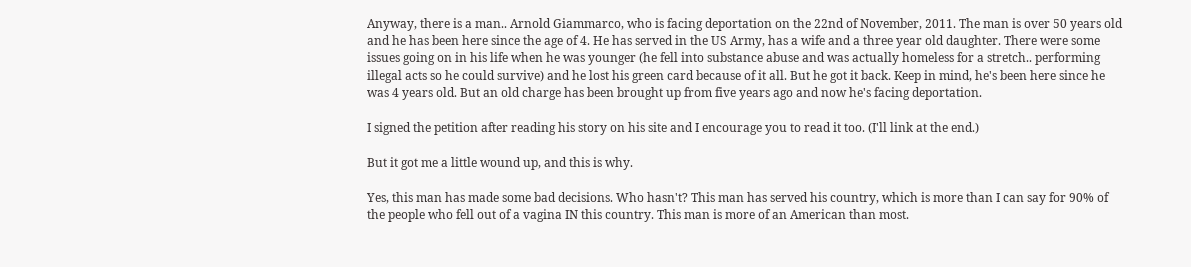Anyway, there is a man.. Arnold Giammarco, who is facing deportation on the 22nd of November, 2011. The man is over 50 years old and he has been here since the age of 4. He has served in the US Army, has a wife and a three year old daughter. There were some issues going on in his life when he was younger (he fell into substance abuse and was actually homeless for a stretch.. performing illegal acts so he could survive) and he lost his green card because of it all. But he got it back. Keep in mind, he's been here since he was 4 years old. But an old charge has been brought up from five years ago and now he's facing deportation.

I signed the petition after reading his story on his site and I encourage you to read it too. (I'll link at the end.)

But it got me a little wound up, and this is why.

Yes, this man has made some bad decisions. Who hasn't? This man has served his country, which is more than I can say for 90% of the people who fell out of a vagina IN this country. This man is more of an American than most.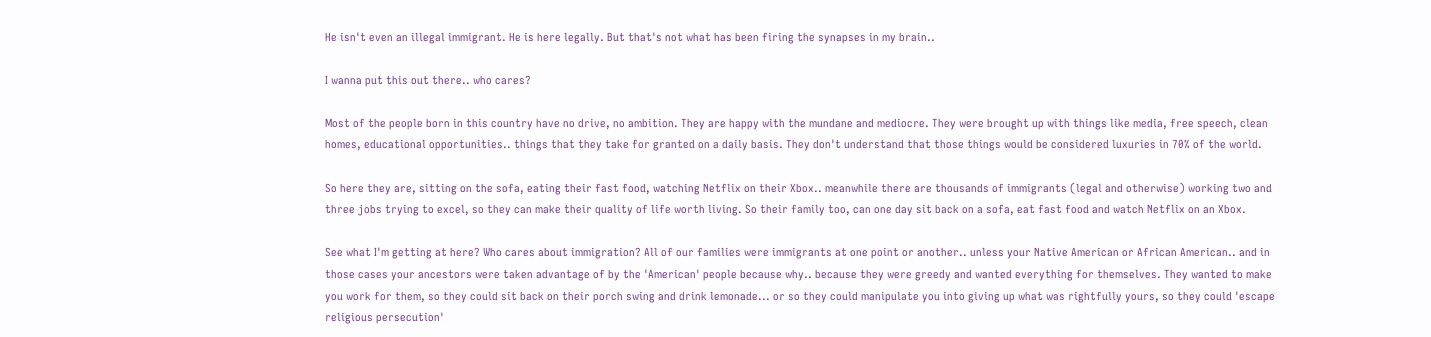He isn't even an illegal immigrant. He is here legally. But that's not what has been firing the synapses in my brain..

I wanna put this out there.. who cares?

Most of the people born in this country have no drive, no ambition. They are happy with the mundane and mediocre. They were brought up with things like media, free speech, clean homes, educational opportunities.. things that they take for granted on a daily basis. They don't understand that those things would be considered luxuries in 70% of the world.

So here they are, sitting on the sofa, eating their fast food, watching Netflix on their Xbox.. meanwhile there are thousands of immigrants (legal and otherwise) working two and three jobs trying to excel, so they can make their quality of life worth living. So their family too, can one day sit back on a sofa, eat fast food and watch Netflix on an Xbox.

See what I'm getting at here? Who cares about immigration? All of our families were immigrants at one point or another.. unless your Native American or African American.. and in those cases your ancestors were taken advantage of by the 'American' people because why.. because they were greedy and wanted everything for themselves. They wanted to make you work for them, so they could sit back on their porch swing and drink lemonade... or so they could manipulate you into giving up what was rightfully yours, so they could 'escape religious persecution'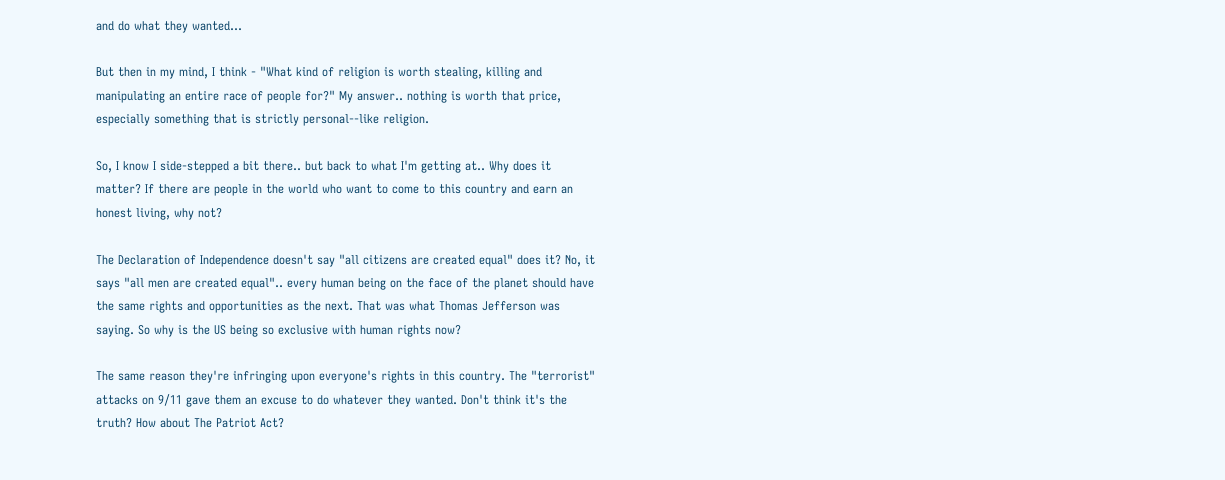and do what they wanted...

But then in my mind, I think - "What kind of religion is worth stealing, killing and manipulating an entire race of people for?" My answer.. nothing is worth that price, especially something that is strictly personal--like religion.

So, I know I side-stepped a bit there.. but back to what I'm getting at.. Why does it matter? If there are people in the world who want to come to this country and earn an honest living, why not?

The Declaration of Independence doesn't say "all citizens are created equal" does it? No, it says "all men are created equal".. every human being on the face of the planet should have the same rights and opportunities as the next. That was what Thomas Jefferson was saying. So why is the US being so exclusive with human rights now?

The same reason they're infringing upon everyone's rights in this country. The "terrorist" attacks on 9/11 gave them an excuse to do whatever they wanted. Don't think it's the truth? How about The Patriot Act?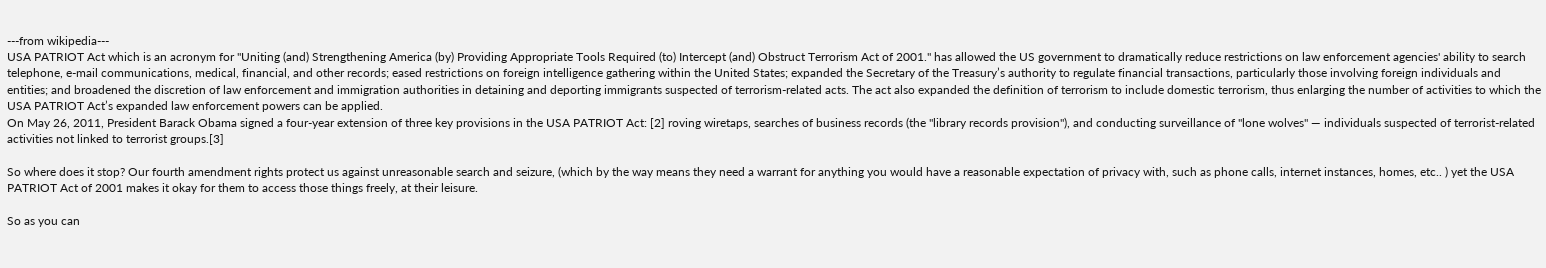---from wikipedia---
USA PATRIOT Act which is an acronym for "Uniting (and) Strengthening America (by) Providing Appropriate Tools Required (to) Intercept (and) Obstruct Terrorism Act of 2001." has allowed the US government to dramatically reduce restrictions on law enforcement agencies' ability to search telephone, e-mail communications, medical, financial, and other records; eased restrictions on foreign intelligence gathering within the United States; expanded the Secretary of the Treasury’s authority to regulate financial transactions, particularly those involving foreign individuals and entities; and broadened the discretion of law enforcement and immigration authorities in detaining and deporting immigrants suspected of terrorism-related acts. The act also expanded the definition of terrorism to include domestic terrorism, thus enlarging the number of activities to which the USA PATRIOT Act’s expanded law enforcement powers can be applied.
On May 26, 2011, President Barack Obama signed a four-year extension of three key provisions in the USA PATRIOT Act: [2] roving wiretaps, searches of business records (the "library records provision"), and conducting surveillance of "lone wolves" — individuals suspected of terrorist-related activities not linked to terrorist groups.[3]

So where does it stop? Our fourth amendment rights protect us against unreasonable search and seizure, (which by the way means they need a warrant for anything you would have a reasonable expectation of privacy with, such as phone calls, internet instances, homes, etc.. ) yet the USA PATRIOT Act of 2001 makes it okay for them to access those things freely, at their leisure.

So as you can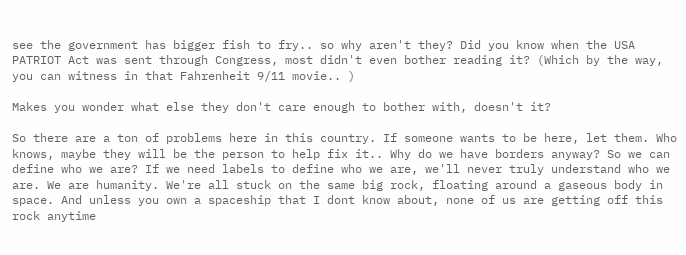see the government has bigger fish to fry.. so why aren't they? Did you know when the USA PATRIOT Act was sent through Congress, most didn't even bother reading it? (Which by the way, you can witness in that Fahrenheit 9/11 movie.. )

Makes you wonder what else they don't care enough to bother with, doesn't it?

So there are a ton of problems here in this country. If someone wants to be here, let them. Who knows, maybe they will be the person to help fix it.. Why do we have borders anyway? So we can define who we are? If we need labels to define who we are, we'll never truly understand who we are. We are humanity. We're all stuck on the same big rock, floating around a gaseous body in space. And unless you own a spaceship that I dont know about, none of us are getting off this rock anytime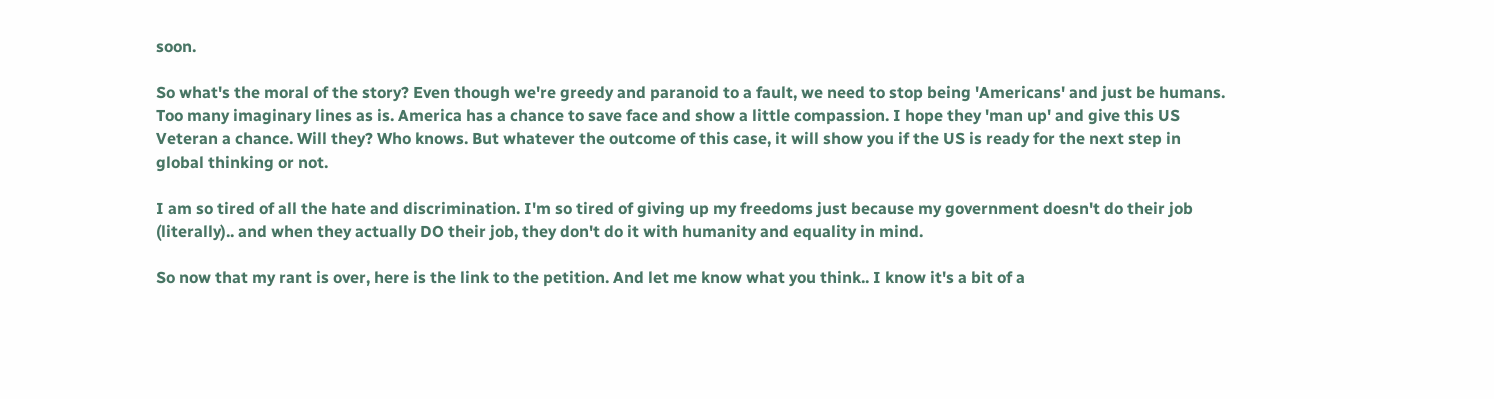soon.

So what's the moral of the story? Even though we're greedy and paranoid to a fault, we need to stop being 'Americans' and just be humans. Too many imaginary lines as is. America has a chance to save face and show a little compassion. I hope they 'man up' and give this US Veteran a chance. Will they? Who knows. But whatever the outcome of this case, it will show you if the US is ready for the next step in global thinking or not.

I am so tired of all the hate and discrimination. I'm so tired of giving up my freedoms just because my government doesn't do their job (literally).. and when they actually DO their job, they don't do it with humanity and equality in mind.

So now that my rant is over, here is the link to the petition. And let me know what you think.. I know it's a bit of a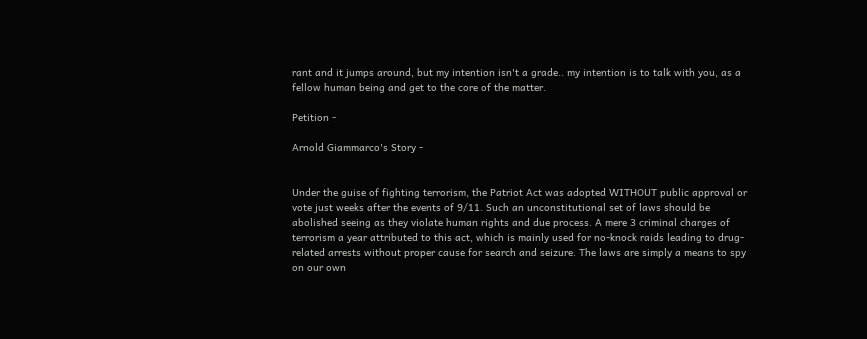rant and it jumps around, but my intention isn't a grade.. my intention is to talk with you, as a fellow human being and get to the core of the matter.

Petition -

Arnold Giammarco's Story -


Under the guise of fighting terrorism, the Patriot Act was adopted WITHOUT public approval or vote just weeks after the events of 9/11. Such an unconstitutional set of laws should be abolished seeing as they violate human rights and due process. A mere 3 criminal charges of terrorism a year attributed to this act, which is mainly used for no-knock raids leading to drug-related arrests without proper cause for search and seizure. The laws are simply a means to spy on our own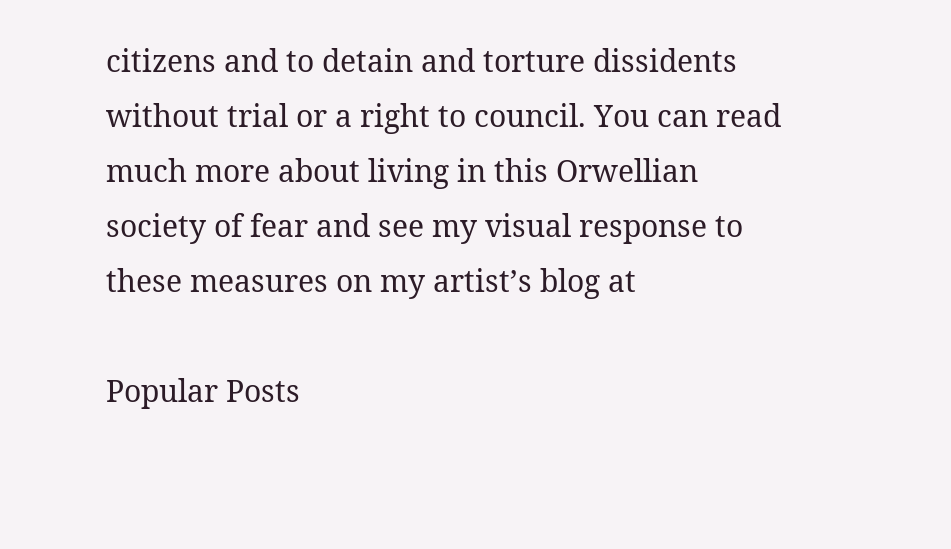citizens and to detain and torture dissidents without trial or a right to council. You can read much more about living in this Orwellian society of fear and see my visual response to these measures on my artist’s blog at

Popular Posts